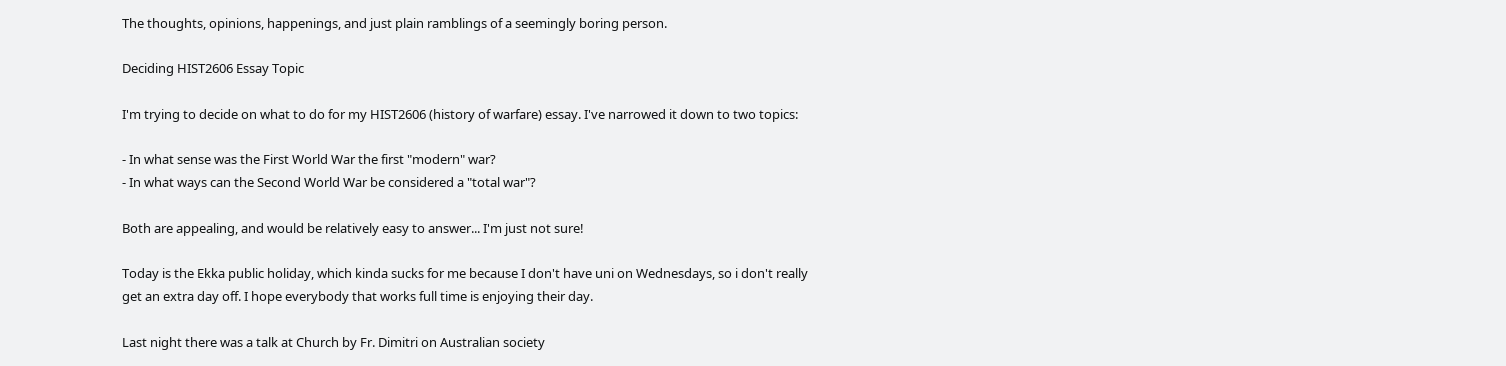The thoughts, opinions, happenings, and just plain ramblings of a seemingly boring person.

Deciding HIST2606 Essay Topic

I'm trying to decide on what to do for my HIST2606 (history of warfare) essay. I've narrowed it down to two topics:

- In what sense was the First World War the first "modern" war?
- In what ways can the Second World War be considered a "total war"?

Both are appealing, and would be relatively easy to answer... I'm just not sure!

Today is the Ekka public holiday, which kinda sucks for me because I don't have uni on Wednesdays, so i don't really get an extra day off. I hope everybody that works full time is enjoying their day.

Last night there was a talk at Church by Fr. Dimitri on Australian society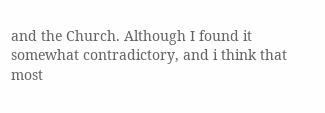and the Church. Although I found it somewhat contradictory, and i think that most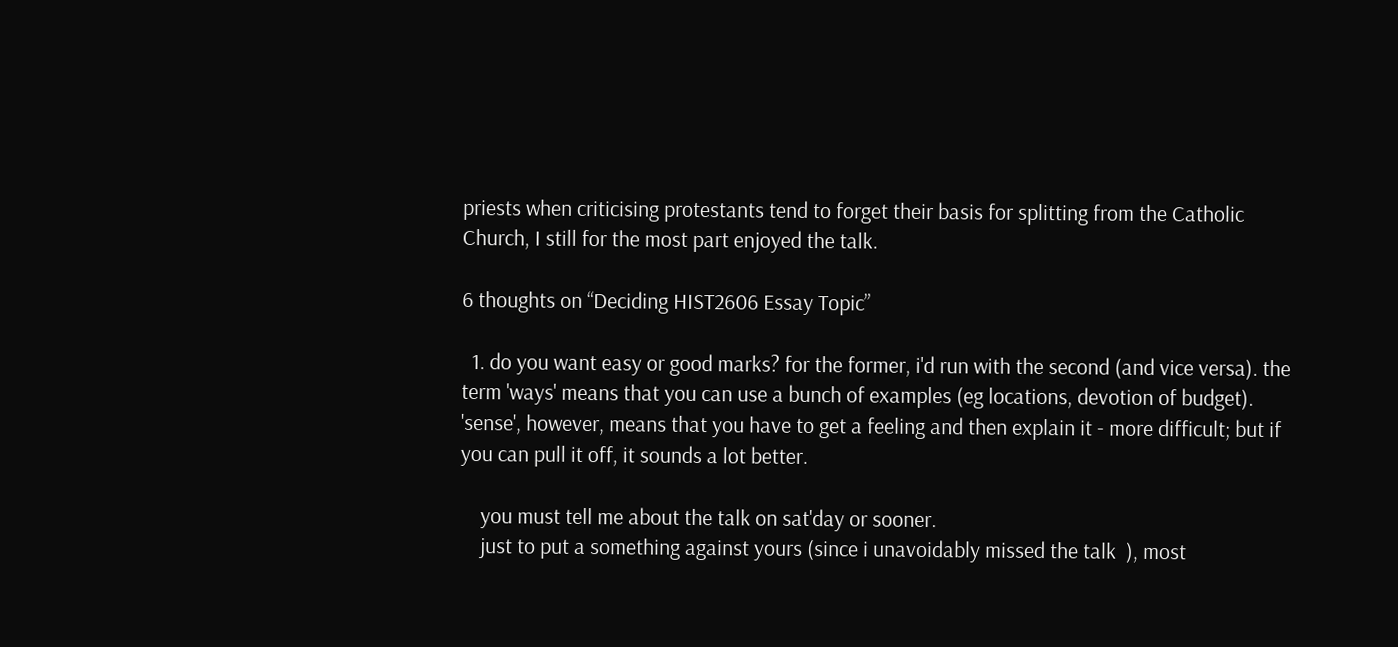priests when criticising protestants tend to forget their basis for splitting from the Catholic Church, I still for the most part enjoyed the talk.

6 thoughts on “Deciding HIST2606 Essay Topic”

  1. do you want easy or good marks? for the former, i'd run with the second (and vice versa). the term 'ways' means that you can use a bunch of examples (eg locations, devotion of budget). 'sense', however, means that you have to get a feeling and then explain it - more difficult; but if you can pull it off, it sounds a lot better.

    you must tell me about the talk on sat'day or sooner.
    just to put a something against yours (since i unavoidably missed the talk  ), most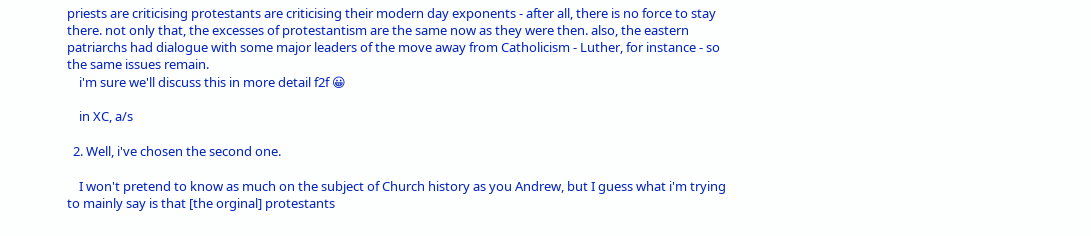priests are criticising protestants are criticising their modern day exponents - after all, there is no force to stay there. not only that, the excesses of protestantism are the same now as they were then. also, the eastern patriarchs had dialogue with some major leaders of the move away from Catholicism - Luther, for instance - so the same issues remain.
    i'm sure we'll discuss this in more detail f2f 😀

    in XC, a/s

  2. Well, i've chosen the second one.

    I won't pretend to know as much on the subject of Church history as you Andrew, but I guess what i'm trying to mainly say is that [the orginal] protestants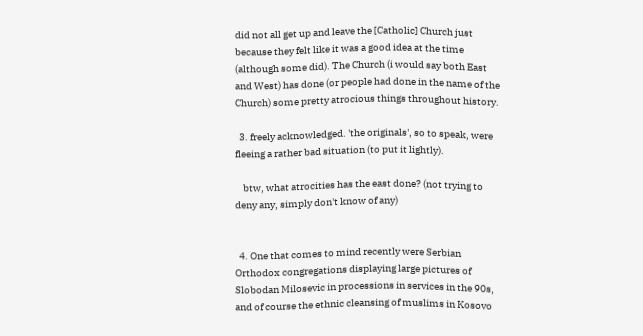did not all get up and leave the [Catholic] Church just because they felt like it was a good idea at the time (although some did). The Church (i would say both East and West) has done (or people had done in the name of the Church) some pretty atrocious things throughout history.

  3. freely acknowledged. 'the originals', so to speak, were fleeing a rather bad situation (to put it lightly).

    btw, what atrocities has the east done? (not trying to deny any, simply don't know of any)


  4. One that comes to mind recently were Serbian Orthodox congregations displaying large pictures of Slobodan Milosevic in processions in services in the 90s, and of course the ethnic cleansing of muslims in Kosovo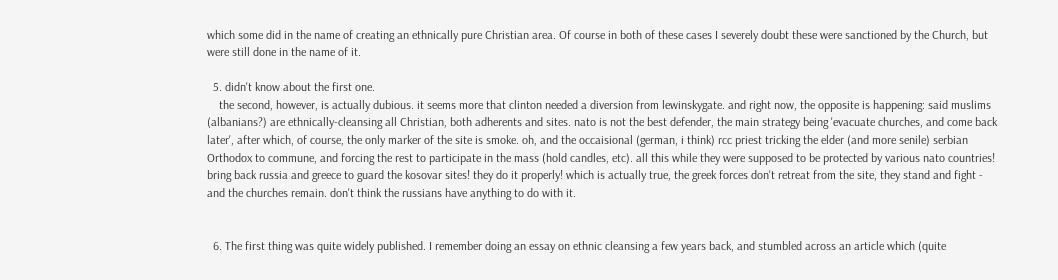which some did in the name of creating an ethnically pure Christian area. Of course in both of these cases I severely doubt these were sanctioned by the Church, but were still done in the name of it.

  5. didn't know about the first one.
    the second, however, is actually dubious. it seems more that clinton needed a diversion from lewinskygate. and right now, the opposite is happening: said muslims (albanians?) are ethnically-cleansing all Christian, both adherents and sites. nato is not the best defender, the main strategy being 'evacuate churches, and come back later', after which, of course, the only marker of the site is smoke. oh, and the occaisional (german, i think) rcc priest tricking the elder (and more senile) serbian Orthodox to commune, and forcing the rest to participate in the mass (hold candles, etc). all this while they were supposed to be protected by various nato countries! bring back russia and greece to guard the kosovar sites! they do it properly! which is actually true, the greek forces don't retreat from the site, they stand and fight - and the churches remain. don't think the russians have anything to do with it.


  6. The first thing was quite widely published. I remember doing an essay on ethnic cleansing a few years back, and stumbled across an article which (quite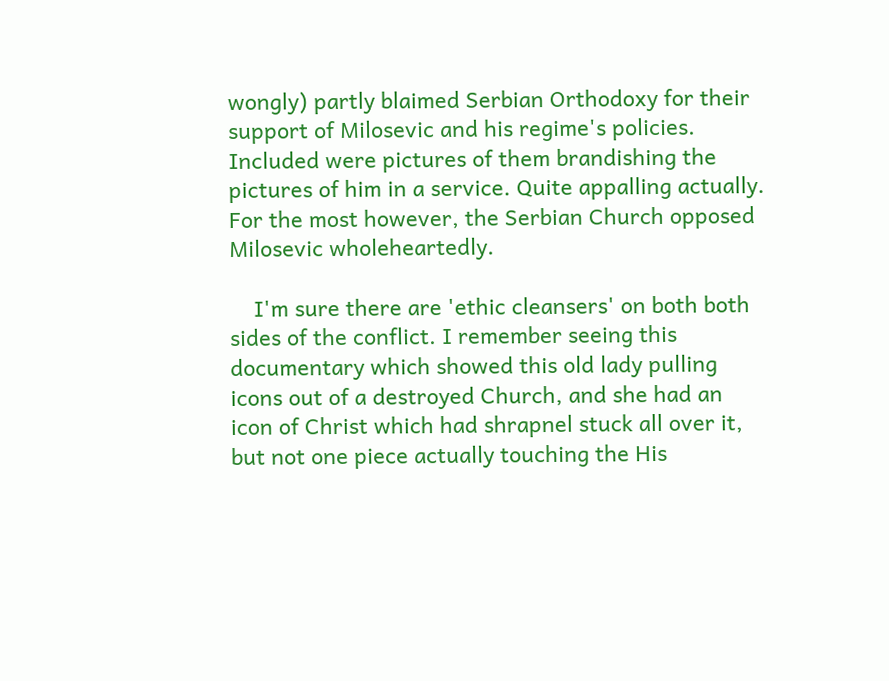wongly) partly blaimed Serbian Orthodoxy for their support of Milosevic and his regime's policies. Included were pictures of them brandishing the pictures of him in a service. Quite appalling actually. For the most however, the Serbian Church opposed Milosevic wholeheartedly.

    I'm sure there are 'ethic cleansers' on both both sides of the conflict. I remember seeing this documentary which showed this old lady pulling icons out of a destroyed Church, and she had an icon of Christ which had shrapnel stuck all over it, but not one piece actually touching the His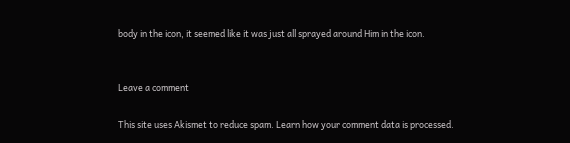body in the icon, it seemed like it was just all sprayed around Him in the icon.


Leave a comment

This site uses Akismet to reduce spam. Learn how your comment data is processed.